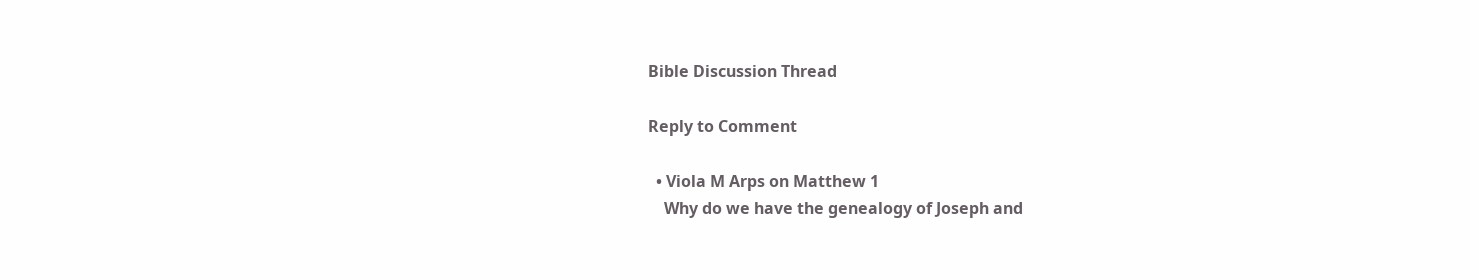Bible Discussion Thread

Reply to Comment

  • Viola M Arps on Matthew 1
    Why do we have the genealogy of Joseph and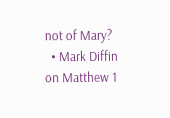not of Mary?
  • Mark Diffin on Matthew 1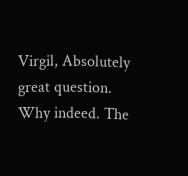Virgil, Absolutely great question. Why indeed. The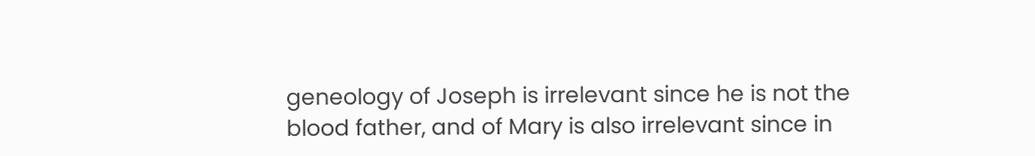geneology of Joseph is irrelevant since he is not the blood father, and of Mary is also irrelevant since in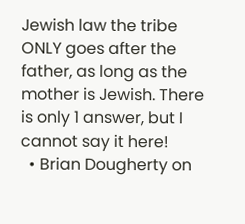Jewish law the tribe ONLY goes after the father, as long as the mother is Jewish. There is only 1 answer, but I cannot say it here!
  • Brian Dougherty on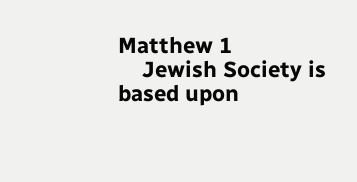Matthew 1
    Jewish Society is based upon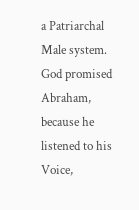a Patriarchal Male system. God promised Abraham, because he listened to his Voice,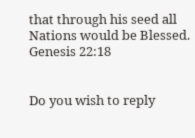that through his seed all Nations would be Blessed. Genesis 22:18


Do you wish to reply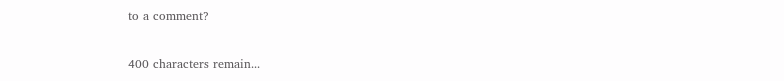to a comment?

400 characters remain...